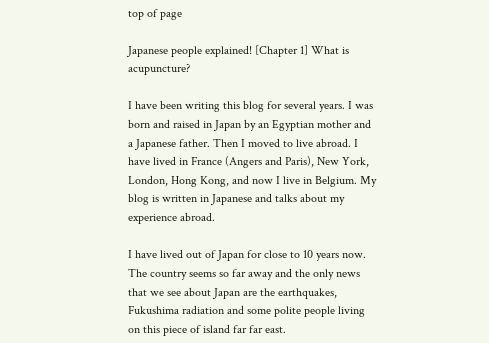top of page

Japanese people explained! [Chapter 1] What is acupuncture?

I have been writing this blog for several years. I was born and raised in Japan by an Egyptian mother and a Japanese father. Then I moved to live abroad. I have lived in France (Angers and Paris), New York, London, Hong Kong, and now I live in Belgium. My blog is written in Japanese and talks about my experience abroad.

I have lived out of Japan for close to 10 years now. The country seems so far away and the only news that we see about Japan are the earthquakes, Fukushima radiation and some polite people living on this piece of island far far east.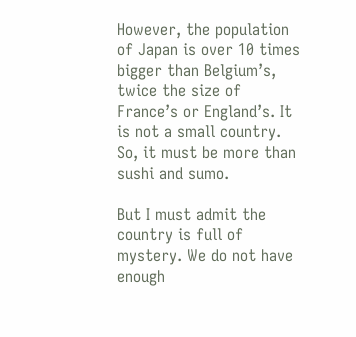However, the population of Japan is over 10 times bigger than Belgium’s, twice the size of France’s or England’s. It is not a small country. So, it must be more than sushi and sumo.

But I must admit the country is full of mystery. We do not have enough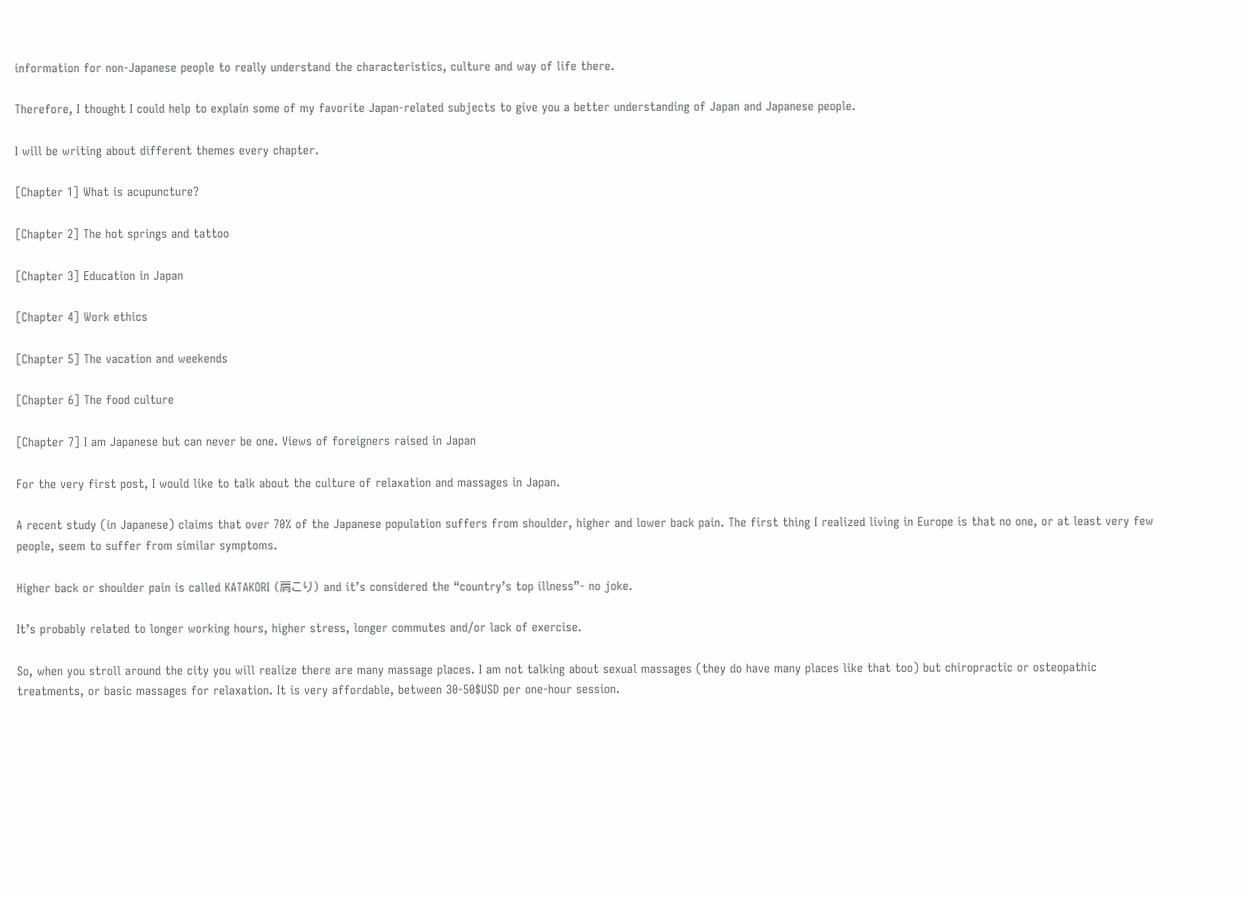information for non-Japanese people to really understand the characteristics, culture and way of life there.

Therefore, I thought I could help to explain some of my favorite Japan-related subjects to give you a better understanding of Japan and Japanese people.

I will be writing about different themes every chapter.

[Chapter 1] What is acupuncture?

[Chapter 2] The hot springs and tattoo

[Chapter 3] Education in Japan

[Chapter 4] Work ethics

[Chapter 5] The vacation and weekends

[Chapter 6] The food culture

[Chapter 7] I am Japanese but can never be one. Views of foreigners raised in Japan

For the very first post, I would like to talk about the culture of relaxation and massages in Japan.

A recent study (in Japanese) claims that over 70% of the Japanese population suffers from shoulder, higher and lower back pain. The first thing I realized living in Europe is that no one, or at least very few people, seem to suffer from similar symptoms.

Higher back or shoulder pain is called KATAKORI (肩こり) and it’s considered the “country’s top illness”- no joke.

It’s probably related to longer working hours, higher stress, longer commutes and/or lack of exercise.

So, when you stroll around the city you will realize there are many massage places. I am not talking about sexual massages (they do have many places like that too) but chiropractic or osteopathic treatments, or basic massages for relaxation. It is very affordable, between 30-50$USD per one-hour session.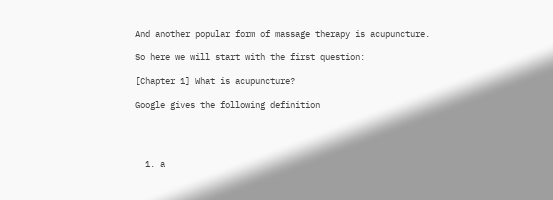And another popular form of massage therapy is acupuncture.

So here we will start with the first question:

[Chapter 1] What is acupuncture?

Google gives the following definition




  1. a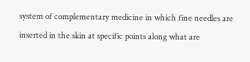system of complementary medicine in which fine needles are inserted in the skin at specific points along what are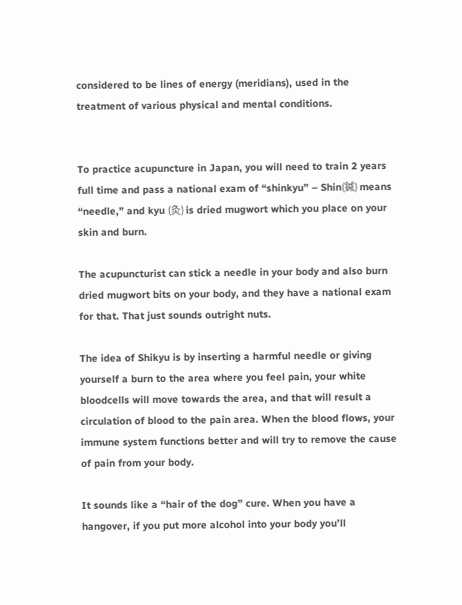considered to be lines of energy (meridians), used in the treatment of various physical and mental conditions.


To practice acupuncture in Japan, you will need to train 2 years full time and pass a national exam of “shinkyu” – Shin(鍼) means “needle,” and kyu (灸) is dried mugwort which you place on your skin and burn.

The acupuncturist can stick a needle in your body and also burn dried mugwort bits on your body, and they have a national exam for that. That just sounds outright nuts.

The idea of Shikyu is by inserting a harmful needle or giving yourself a burn to the area where you feel pain, your white bloodcells will move towards the area, and that will result a circulation of blood to the pain area. When the blood flows, your immune system functions better and will try to remove the cause of pain from your body.

It sounds like a “hair of the dog” cure. When you have a hangover, if you put more alcohol into your body you’ll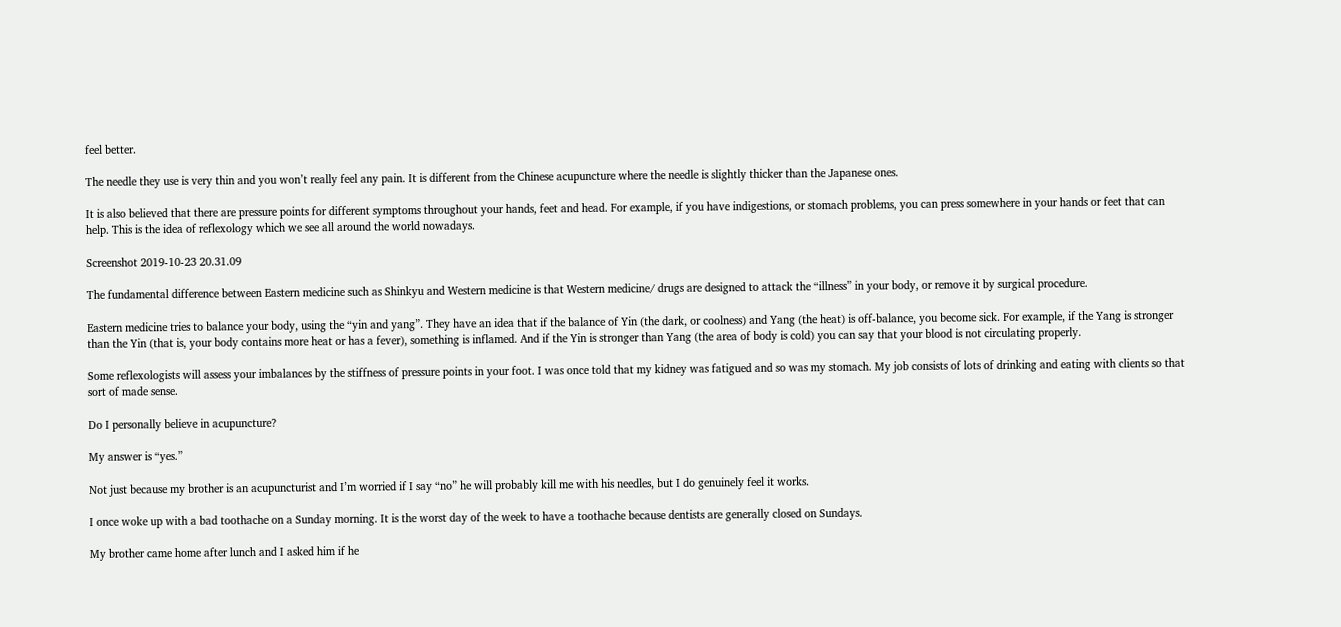feel better.

The needle they use is very thin and you won’t really feel any pain. It is different from the Chinese acupuncture where the needle is slightly thicker than the Japanese ones.

It is also believed that there are pressure points for different symptoms throughout your hands, feet and head. For example, if you have indigestions, or stomach problems, you can press somewhere in your hands or feet that can help. This is the idea of reflexology which we see all around the world nowadays.

Screenshot 2019-10-23 20.31.09

The fundamental difference between Eastern medicine such as Shinkyu and Western medicine is that Western medicine/ drugs are designed to attack the “illness” in your body, or remove it by surgical procedure.

Eastern medicine tries to balance your body, using the “yin and yang”. They have an idea that if the balance of Yin (the dark, or coolness) and Yang (the heat) is off-balance, you become sick. For example, if the Yang is stronger than the Yin (that is, your body contains more heat or has a fever), something is inflamed. And if the Yin is stronger than Yang (the area of body is cold) you can say that your blood is not circulating properly.

Some reflexologists will assess your imbalances by the stiffness of pressure points in your foot. I was once told that my kidney was fatigued and so was my stomach. My job consists of lots of drinking and eating with clients so that sort of made sense.

Do I personally believe in acupuncture?

My answer is “yes.”

Not just because my brother is an acupuncturist and I’m worried if I say “no” he will probably kill me with his needles, but I do genuinely feel it works.

I once woke up with a bad toothache on a Sunday morning. It is the worst day of the week to have a toothache because dentists are generally closed on Sundays.

My brother came home after lunch and I asked him if he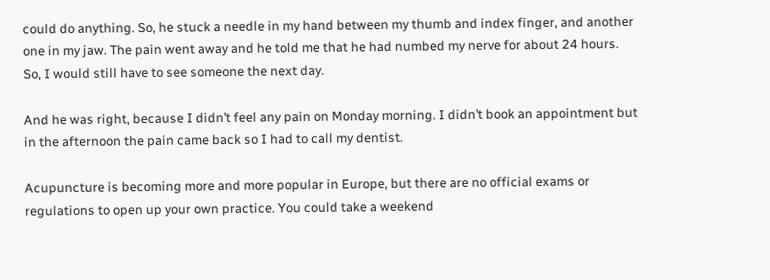could do anything. So, he stuck a needle in my hand between my thumb and index finger, and another one in my jaw. The pain went away and he told me that he had numbed my nerve for about 24 hours. So, I would still have to see someone the next day.

And he was right, because I didn’t feel any pain on Monday morning. I didn’t book an appointment but in the afternoon the pain came back so I had to call my dentist.

Acupuncture is becoming more and more popular in Europe, but there are no official exams or regulations to open up your own practice. You could take a weekend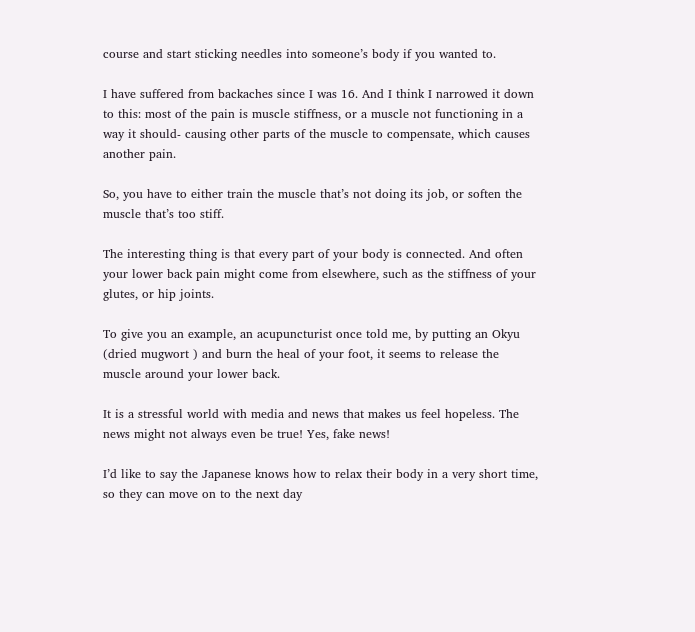course and start sticking needles into someone’s body if you wanted to.

I have suffered from backaches since I was 16. And I think I narrowed it down to this: most of the pain is muscle stiffness, or a muscle not functioning in a way it should- causing other parts of the muscle to compensate, which causes another pain.

So, you have to either train the muscle that’s not doing its job, or soften the muscle that’s too stiff.

The interesting thing is that every part of your body is connected. And often your lower back pain might come from elsewhere, such as the stiffness of your glutes, or hip joints.

To give you an example, an acupuncturist once told me, by putting an Okyu (dried mugwort ) and burn the heal of your foot, it seems to release the muscle around your lower back.

It is a stressful world with media and news that makes us feel hopeless. The news might not always even be true! Yes, fake news!

I’d like to say the Japanese knows how to relax their body in a very short time, so they can move on to the next day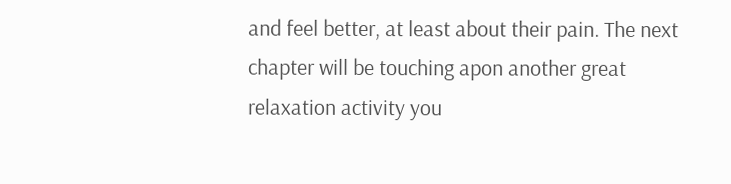and feel better, at least about their pain. The next chapter will be touching apon another great relaxation activity you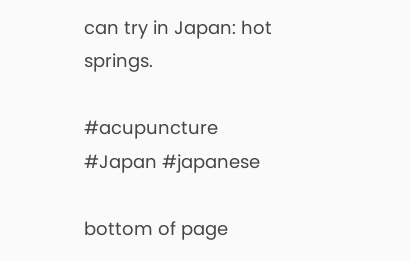can try in Japan: hot springs.

#acupuncture #Japan #japanese

bottom of page